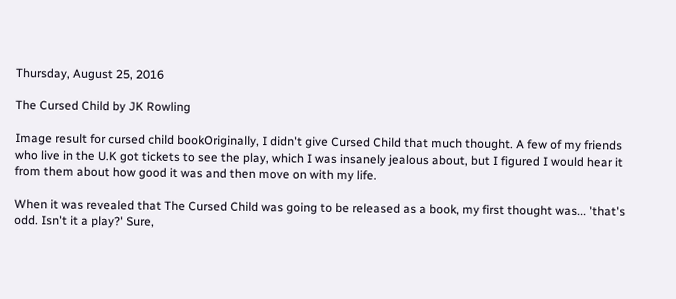Thursday, August 25, 2016

The Cursed Child by JK Rowling

Image result for cursed child bookOriginally, I didn't give Cursed Child that much thought. A few of my friends who live in the U.K got tickets to see the play, which I was insanely jealous about, but I figured I would hear it from them about how good it was and then move on with my life.

When it was revealed that The Cursed Child was going to be released as a book, my first thought was... 'that's odd. Isn't it a play?' Sure,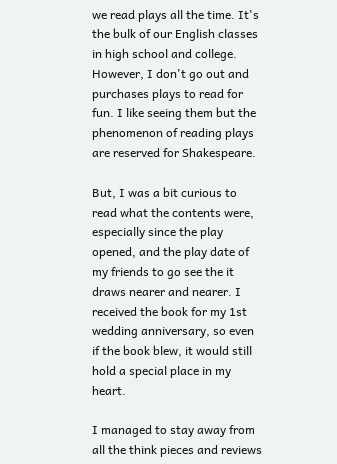we read plays all the time. It's the bulk of our English classes in high school and college. However, I don't go out and purchases plays to read for fun. I like seeing them but the phenomenon of reading plays are reserved for Shakespeare.

But, I was a bit curious to read what the contents were, especially since the play opened, and the play date of my friends to go see the it draws nearer and nearer. I received the book for my 1st wedding anniversary, so even if the book blew, it would still hold a special place in my heart.

I managed to stay away from all the think pieces and reviews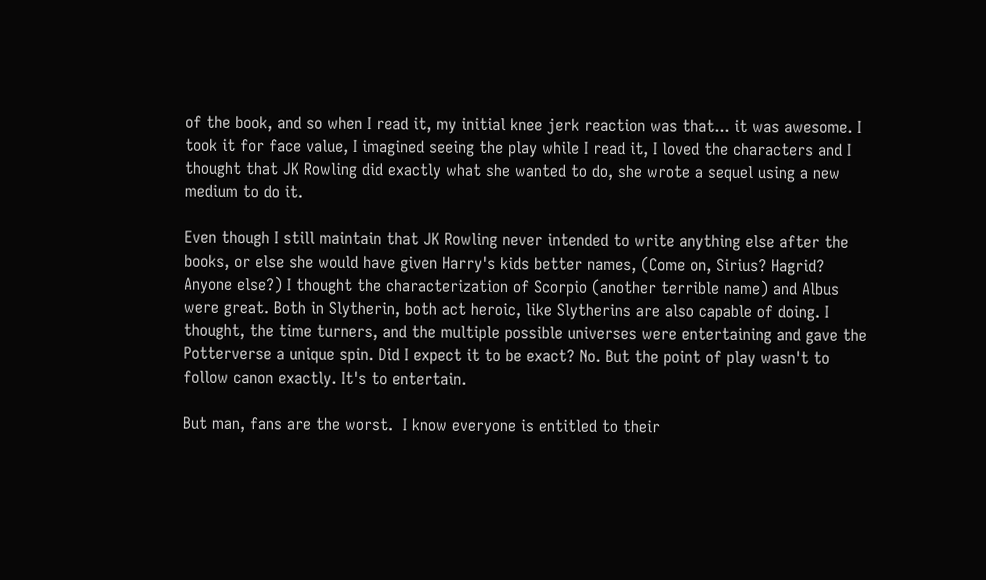of the book, and so when I read it, my initial knee jerk reaction was that... it was awesome. I took it for face value, I imagined seeing the play while I read it, I loved the characters and I thought that JK Rowling did exactly what she wanted to do, she wrote a sequel using a new medium to do it.

Even though I still maintain that JK Rowling never intended to write anything else after the books, or else she would have given Harry's kids better names, (Come on, Sirius? Hagrid? Anyone else?) I thought the characterization of Scorpio (another terrible name) and Albus were great. Both in Slytherin, both act heroic, like Slytherins are also capable of doing. I thought, the time turners, and the multiple possible universes were entertaining and gave the Potterverse a unique spin. Did I expect it to be exact? No. But the point of play wasn't to follow canon exactly. It's to entertain.

But man, fans are the worst.  I know everyone is entitled to their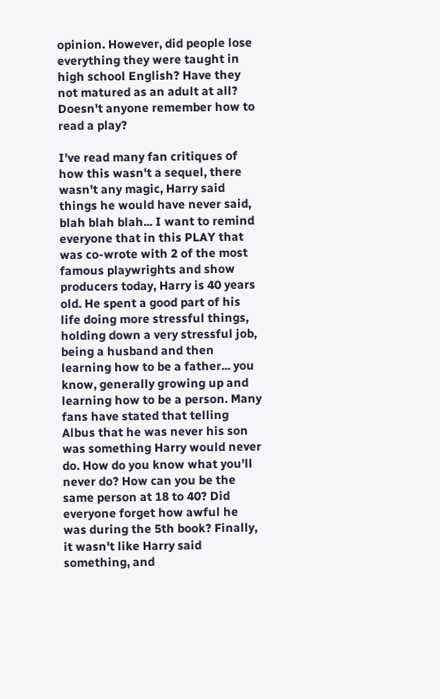opinion. However, did people lose everything they were taught in high school English? Have they not matured as an adult at all? Doesn't anyone remember how to read a play?

I've read many fan critiques of how this wasn't a sequel, there wasn't any magic, Harry said things he would have never said, blah blah blah... I want to remind everyone that in this PLAY that was co-wrote with 2 of the most famous playwrights and show producers today, Harry is 40 years old. He spent a good part of his life doing more stressful things, holding down a very stressful job, being a husband and then learning how to be a father... you know, generally growing up and learning how to be a person. Many fans have stated that telling Albus that he was never his son was something Harry would never do. How do you know what you'll never do? How can you be the same person at 18 to 40? Did everyone forget how awful he was during the 5th book? Finally, it wasn't like Harry said something, and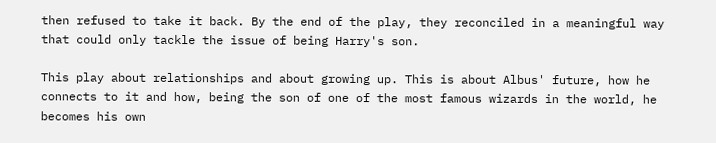then refused to take it back. By the end of the play, they reconciled in a meaningful way that could only tackle the issue of being Harry's son.

This play about relationships and about growing up. This is about Albus' future, how he connects to it and how, being the son of one of the most famous wizards in the world, he becomes his own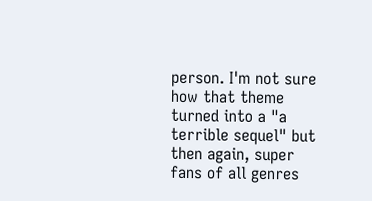person. I'm not sure how that theme turned into a "a terrible sequel" but then again, super fans of all genres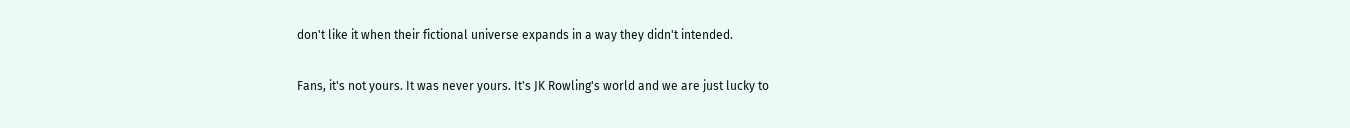don't like it when their fictional universe expands in a way they didn't intended.

Fans, it's not yours. It was never yours. It's JK Rowling's world and we are just lucky to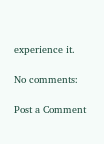experience it.

No comments:

Post a Comment